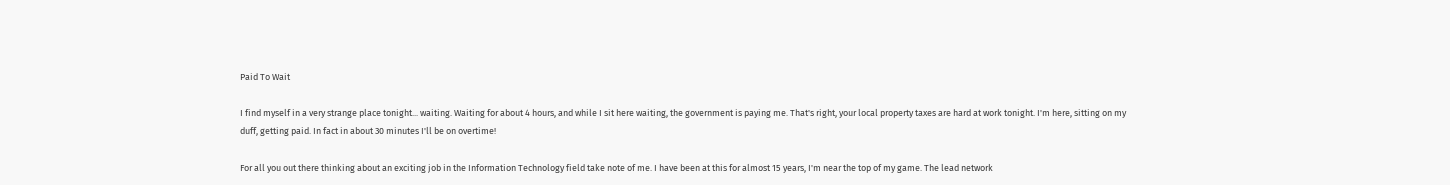Paid To Wait

I find myself in a very strange place tonight... waiting. Waiting for about 4 hours, and while I sit here waiting, the government is paying me. That's right, your local property taxes are hard at work tonight. I'm here, sitting on my duff, getting paid. In fact in about 30 minutes I'll be on overtime!

For all you out there thinking about an exciting job in the Information Technology field take note of me. I have been at this for almost 15 years, I'm near the top of my game. The lead network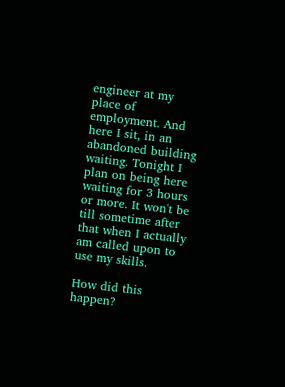engineer at my place of employment. And here I sit, in an abandoned building waiting. Tonight I plan on being here waiting for 3 hours or more. It won't be till sometime after that when I actually am called upon to use my skills.

How did this happen?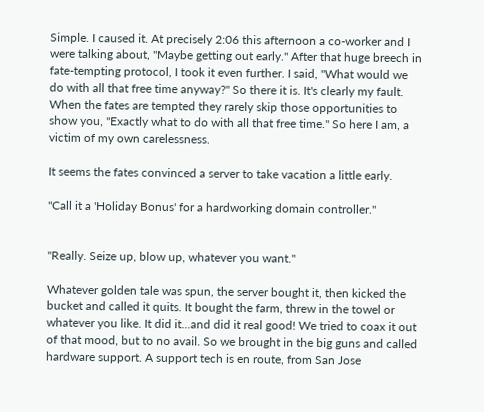Simple. I caused it. At precisely 2:06 this afternoon a co-worker and I were talking about, "Maybe getting out early." After that huge breech in fate-tempting protocol, I took it even further. I said, "What would we do with all that free time anyway?" So there it is. It's clearly my fault. When the fates are tempted they rarely skip those opportunities to show you, "Exactly what to do with all that free time." So here I am, a victim of my own carelessness.

It seems the fates convinced a server to take vacation a little early.

"Call it a 'Holiday Bonus' for a hardworking domain controller."


"Really. Seize up, blow up, whatever you want."

Whatever golden tale was spun, the server bought it, then kicked the bucket and called it quits. It bought the farm, threw in the towel or whatever you like. It did it...and did it real good! We tried to coax it out of that mood, but to no avail. So we brought in the big guns and called hardware support. A support tech is en route, from San Jose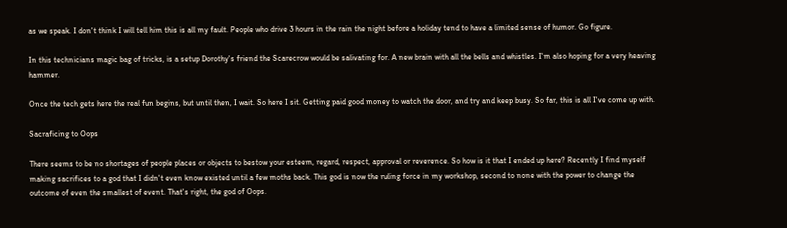as we speak. I don't think I will tell him this is all my fault. People who drive 3 hours in the rain the night before a holiday tend to have a limited sense of humor. Go figure.

In this technicians magic bag of tricks, is a setup Dorothy's friend the Scarecrow would be salivating for. A new brain with all the bells and whistles. I'm also hoping for a very heaving hammer.

Once the tech gets here the real fun begins, but until then, I wait. So here I sit. Getting paid good money to watch the door, and try and keep busy. So far, this is all I've come up with.

Sacraficing to Oops

There seems to be no shortages of people places or objects to bestow your esteem, regard, respect, approval or reverence. So how is it that I ended up here? Recently I find myself making sacrifices to a god that I didn't even know existed until a few moths back. This god is now the ruling force in my workshop, second to none with the power to change the outcome of even the smallest of event. That's right, the god of Oops.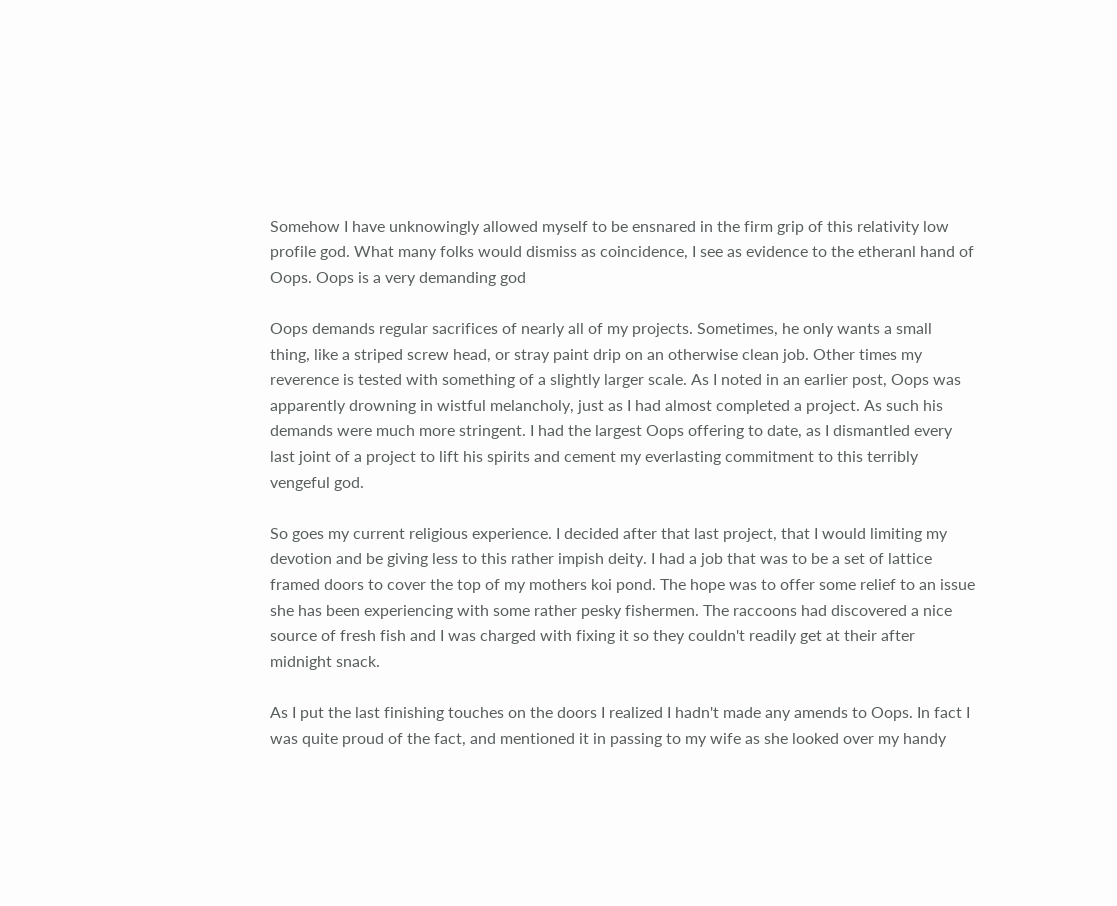Somehow I have unknowingly allowed myself to be ensnared in the firm grip of this relativity low profile god. What many folks would dismiss as coincidence, I see as evidence to the etheranl hand of Oops. Oops is a very demanding god

Oops demands regular sacrifices of nearly all of my projects. Sometimes, he only wants a small thing, like a striped screw head, or stray paint drip on an otherwise clean job. Other times my reverence is tested with something of a slightly larger scale. As I noted in an earlier post, Oops was apparently drowning in wistful melancholy, just as I had almost completed a project. As such his demands were much more stringent. I had the largest Oops offering to date, as I dismantled every last joint of a project to lift his spirits and cement my everlasting commitment to this terribly vengeful god.

So goes my current religious experience. I decided after that last project, that I would limiting my devotion and be giving less to this rather impish deity. I had a job that was to be a set of lattice framed doors to cover the top of my mothers koi pond. The hope was to offer some relief to an issue she has been experiencing with some rather pesky fishermen. The raccoons had discovered a nice source of fresh fish and I was charged with fixing it so they couldn't readily get at their after midnight snack.

As I put the last finishing touches on the doors I realized I hadn't made any amends to Oops. In fact I was quite proud of the fact, and mentioned it in passing to my wife as she looked over my handy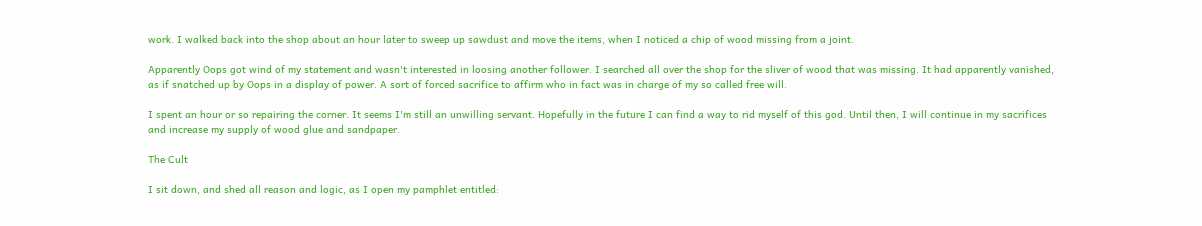work. I walked back into the shop about an hour later to sweep up sawdust and move the items, when I noticed a chip of wood missing from a joint.

Apparently Oops got wind of my statement and wasn't interested in loosing another follower. I searched all over the shop for the sliver of wood that was missing. It had apparently vanished, as if snatched up by Oops in a display of power. A sort of forced sacrifice to affirm who in fact was in charge of my so called free will.

I spent an hour or so repairing the corner. It seems I'm still an unwilling servant. Hopefully in the future I can find a way to rid myself of this god. Until then, I will continue in my sacrifices and increase my supply of wood glue and sandpaper.

The Cult

I sit down, and shed all reason and logic, as I open my pamphlet entitled: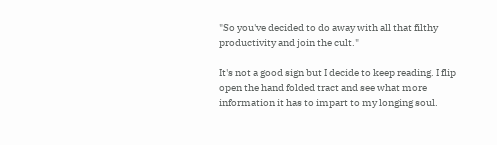"So you've decided to do away with all that filthy productivity and join the cult."

It's not a good sign but I decide to keep reading. I flip open the hand folded tract and see what more information it has to impart to my longing soul.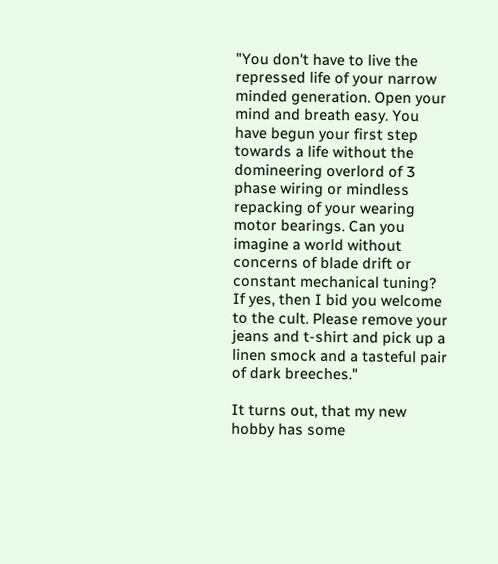"You don't have to live the repressed life of your narrow minded generation. Open your mind and breath easy. You have begun your first step towards a life without the domineering overlord of 3 phase wiring or mindless repacking of your wearing motor bearings. Can you imagine a world without concerns of blade drift or constant mechanical tuning? If yes, then I bid you welcome to the cult. Please remove your jeans and t-shirt and pick up a linen smock and a tasteful pair of dark breeches."

It turns out, that my new hobby has some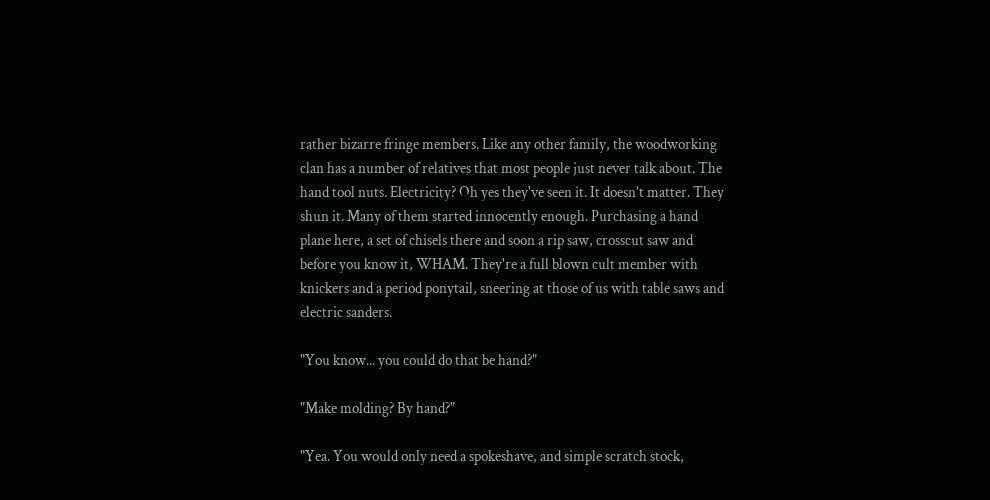rather bizarre fringe members. Like any other family, the woodworking clan has a number of relatives that most people just never talk about. The hand tool nuts. Electricity? Oh yes they've seen it. It doesn't matter. They shun it. Many of them started innocently enough. Purchasing a hand plane here, a set of chisels there and soon a rip saw, crosscut saw and before you know it, WHAM. They're a full blown cult member with knickers and a period ponytail, sneering at those of us with table saws and electric sanders.

"You know... you could do that be hand?"

"Make molding? By hand?"

"Yea. You would only need a spokeshave, and simple scratch stock,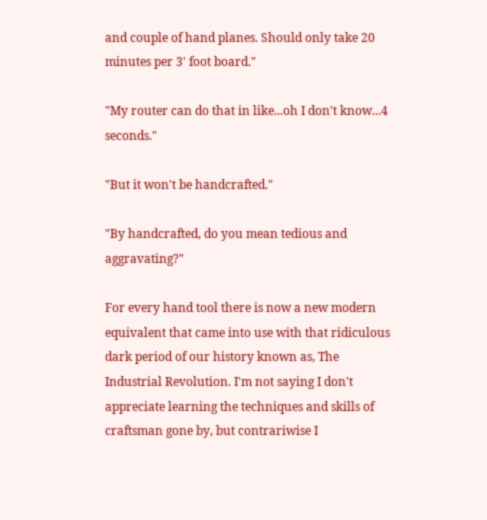and couple of hand planes. Should only take 20 minutes per 3' foot board."

"My router can do that in like...oh I don't know...4 seconds."

"But it won't be handcrafted."

"By handcrafted, do you mean tedious and aggravating?"

For every hand tool there is now a new modern equivalent that came into use with that ridiculous dark period of our history known as, The Industrial Revolution. I'm not saying I don't appreciate learning the techniques and skills of craftsman gone by, but contrariwise I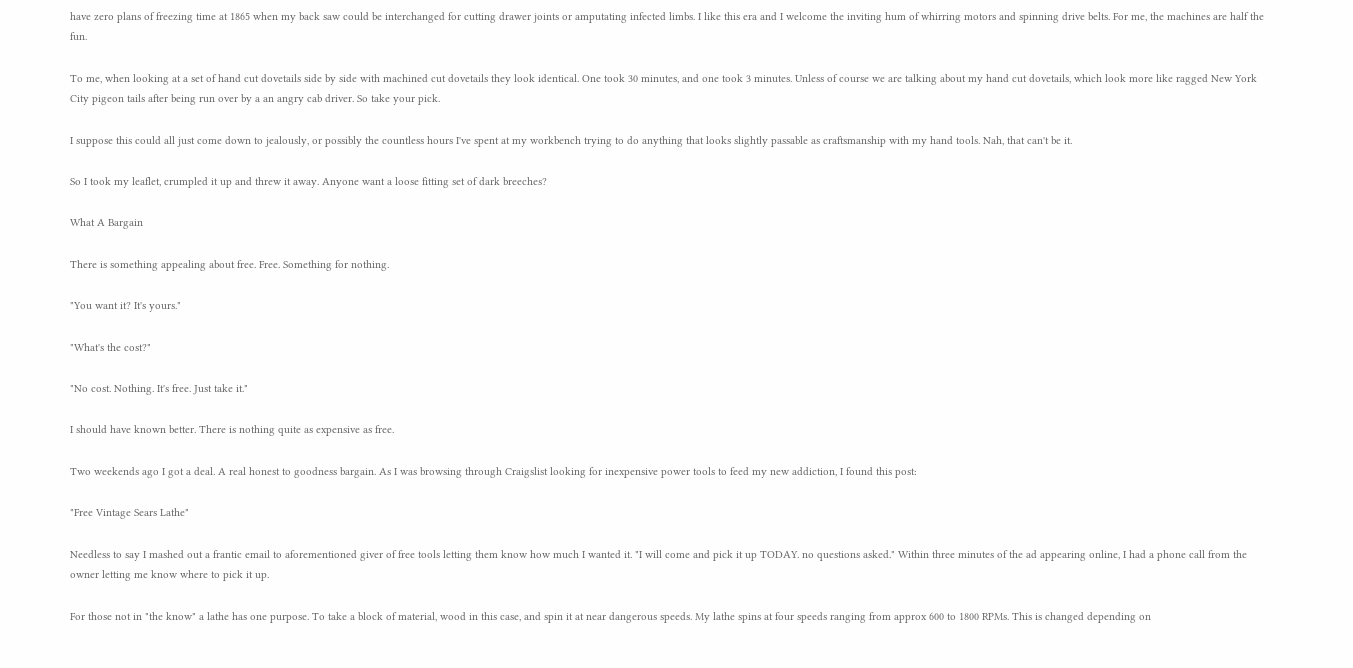have zero plans of freezing time at 1865 when my back saw could be interchanged for cutting drawer joints or amputating infected limbs. I like this era and I welcome the inviting hum of whirring motors and spinning drive belts. For me, the machines are half the fun.

To me, when looking at a set of hand cut dovetails side by side with machined cut dovetails they look identical. One took 30 minutes, and one took 3 minutes. Unless of course we are talking about my hand cut dovetails, which look more like ragged New York City pigeon tails after being run over by a an angry cab driver. So take your pick.

I suppose this could all just come down to jealously, or possibly the countless hours I've spent at my workbench trying to do anything that looks slightly passable as craftsmanship with my hand tools. Nah, that can't be it.

So I took my leaflet, crumpled it up and threw it away. Anyone want a loose fitting set of dark breeches?

What A Bargain

There is something appealing about free. Free. Something for nothing.

"You want it? It's yours."

"What's the cost?"

"No cost. Nothing. It's free. Just take it."

I should have known better. There is nothing quite as expensive as free.

Two weekends ago I got a deal. A real honest to goodness bargain. As I was browsing through Craigslist looking for inexpensive power tools to feed my new addiction, I found this post:

"Free Vintage Sears Lathe"

Needless to say I mashed out a frantic email to aforementioned giver of free tools letting them know how much I wanted it. "I will come and pick it up TODAY. no questions asked." Within three minutes of the ad appearing online, I had a phone call from the owner letting me know where to pick it up.

For those not in "the know" a lathe has one purpose. To take a block of material, wood in this case, and spin it at near dangerous speeds. My lathe spins at four speeds ranging from approx 600 to 1800 RPMs. This is changed depending on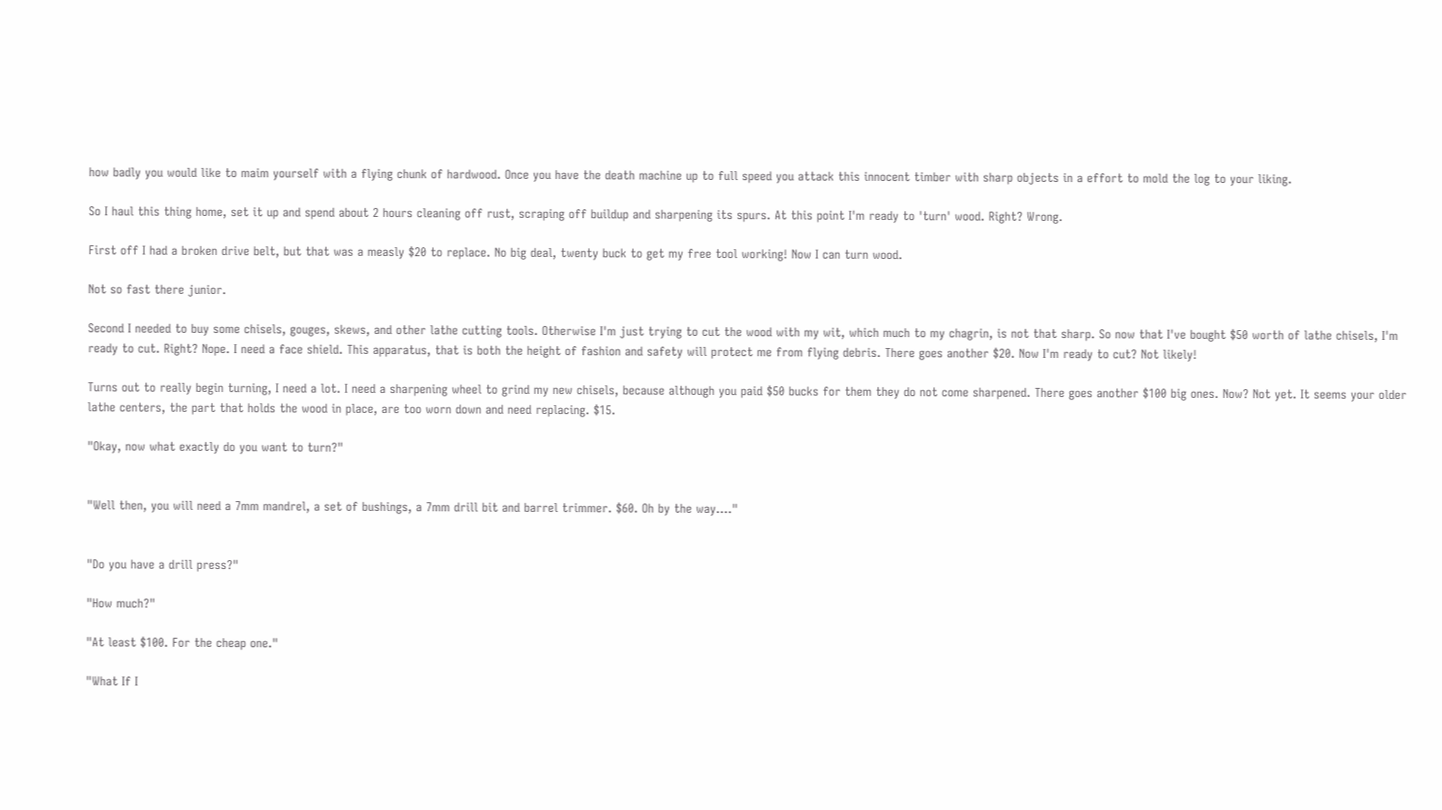how badly you would like to maim yourself with a flying chunk of hardwood. Once you have the death machine up to full speed you attack this innocent timber with sharp objects in a effort to mold the log to your liking.

So I haul this thing home, set it up and spend about 2 hours cleaning off rust, scraping off buildup and sharpening its spurs. At this point I'm ready to 'turn' wood. Right? Wrong.

First off I had a broken drive belt, but that was a measly $20 to replace. No big deal, twenty buck to get my free tool working! Now I can turn wood.

Not so fast there junior.

Second I needed to buy some chisels, gouges, skews, and other lathe cutting tools. Otherwise I'm just trying to cut the wood with my wit, which much to my chagrin, is not that sharp. So now that I've bought $50 worth of lathe chisels, I'm ready to cut. Right? Nope. I need a face shield. This apparatus, that is both the height of fashion and safety will protect me from flying debris. There goes another $20. Now I'm ready to cut? Not likely!

Turns out to really begin turning, I need a lot. I need a sharpening wheel to grind my new chisels, because although you paid $50 bucks for them they do not come sharpened. There goes another $100 big ones. Now? Not yet. It seems your older lathe centers, the part that holds the wood in place, are too worn down and need replacing. $15.

"Okay, now what exactly do you want to turn?"


"Well then, you will need a 7mm mandrel, a set of bushings, a 7mm drill bit and barrel trimmer. $60. Oh by the way...."


"Do you have a drill press?"

"How much?"

"At least $100. For the cheap one."

"What If I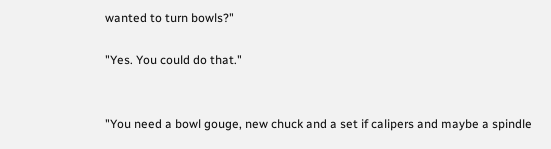wanted to turn bowls?"

"Yes. You could do that."


"You need a bowl gouge, new chuck and a set if calipers and maybe a spindle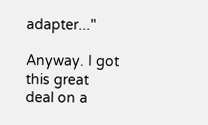adapter..."

Anyway. I got this great deal on a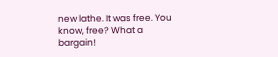new lathe. It was free. You know, free? What a bargain!